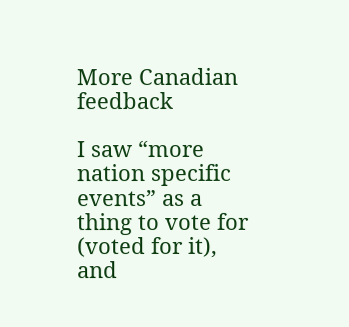More Canadian feedback

I saw “more nation specific events” as a thing to vote for (voted for it), and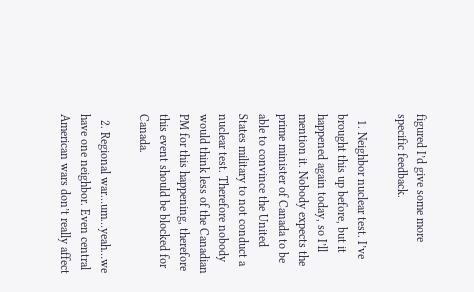figured I’d give some more specific feedback.

  1. Neighbor nuclear test. I’ve brought this up before, but it happened again today, so I’ll mention it. Nobody expects the prime minister of Canada to be able to convince the United States military to not conduct a nuclear test. Therefore nobody would think less of the Canadian PM for this happening, therefore this event should be blocked for Canada.

  2. Regional war…um…yeah…we have one neighbor. Even central American wars don’t really affect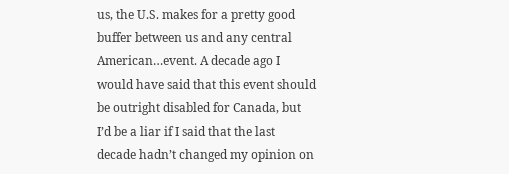us, the U.S. makes for a pretty good buffer between us and any central American…event. A decade ago I would have said that this event should be outright disabled for Canada, but I’d be a liar if I said that the last decade hadn’t changed my opinion on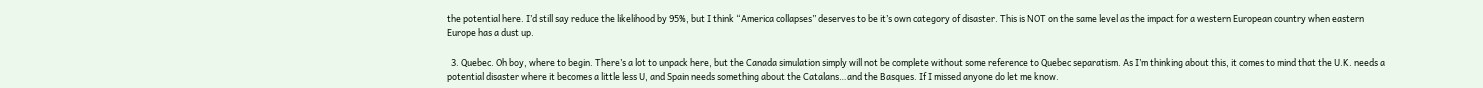the potential here. I’d still say reduce the likelihood by 95%, but I think “America collapses” deserves to be it’s own category of disaster. This is NOT on the same level as the impact for a western European country when eastern Europe has a dust up.

  3. Quebec. Oh boy, where to begin. There’s a lot to unpack here, but the Canada simulation simply will not be complete without some reference to Quebec separatism. As I’m thinking about this, it comes to mind that the U.K. needs a potential disaster where it becomes a little less U, and Spain needs something about the Catalans…and the Basques. If I missed anyone do let me know.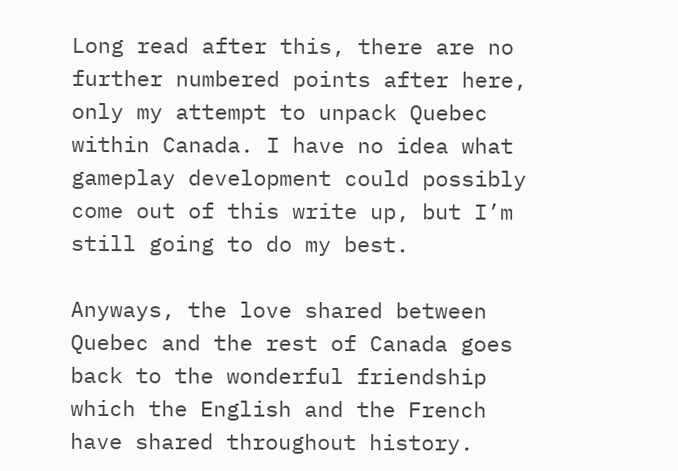Long read after this, there are no further numbered points after here, only my attempt to unpack Quebec within Canada. I have no idea what gameplay development could possibly come out of this write up, but I’m still going to do my best.

Anyways, the love shared between Quebec and the rest of Canada goes back to the wonderful friendship which the English and the French have shared throughout history.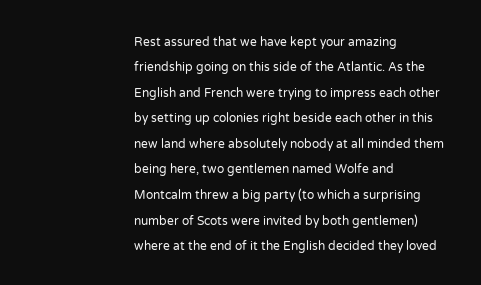Rest assured that we have kept your amazing friendship going on this side of the Atlantic. As the English and French were trying to impress each other by setting up colonies right beside each other in this new land where absolutely nobody at all minded them being here, two gentlemen named Wolfe and Montcalm threw a big party (to which a surprising number of Scots were invited by both gentlemen) where at the end of it the English decided they loved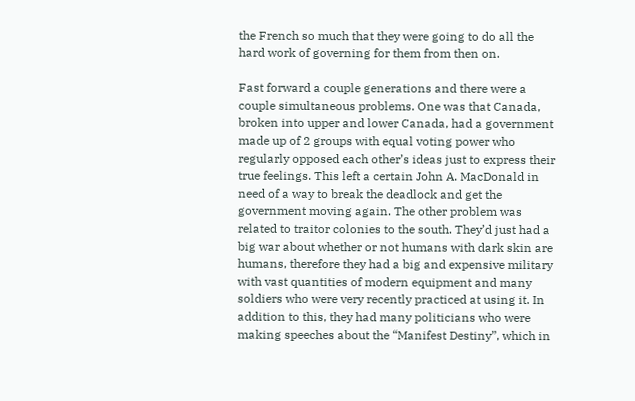the French so much that they were going to do all the hard work of governing for them from then on.

Fast forward a couple generations and there were a couple simultaneous problems. One was that Canada, broken into upper and lower Canada, had a government made up of 2 groups with equal voting power who regularly opposed each other’s ideas just to express their true feelings. This left a certain John A. MacDonald in need of a way to break the deadlock and get the government moving again. The other problem was related to traitor colonies to the south. They’d just had a big war about whether or not humans with dark skin are humans, therefore they had a big and expensive military with vast quantities of modern equipment and many soldiers who were very recently practiced at using it. In addition to this, they had many politicians who were making speeches about the “Manifest Destiny”, which in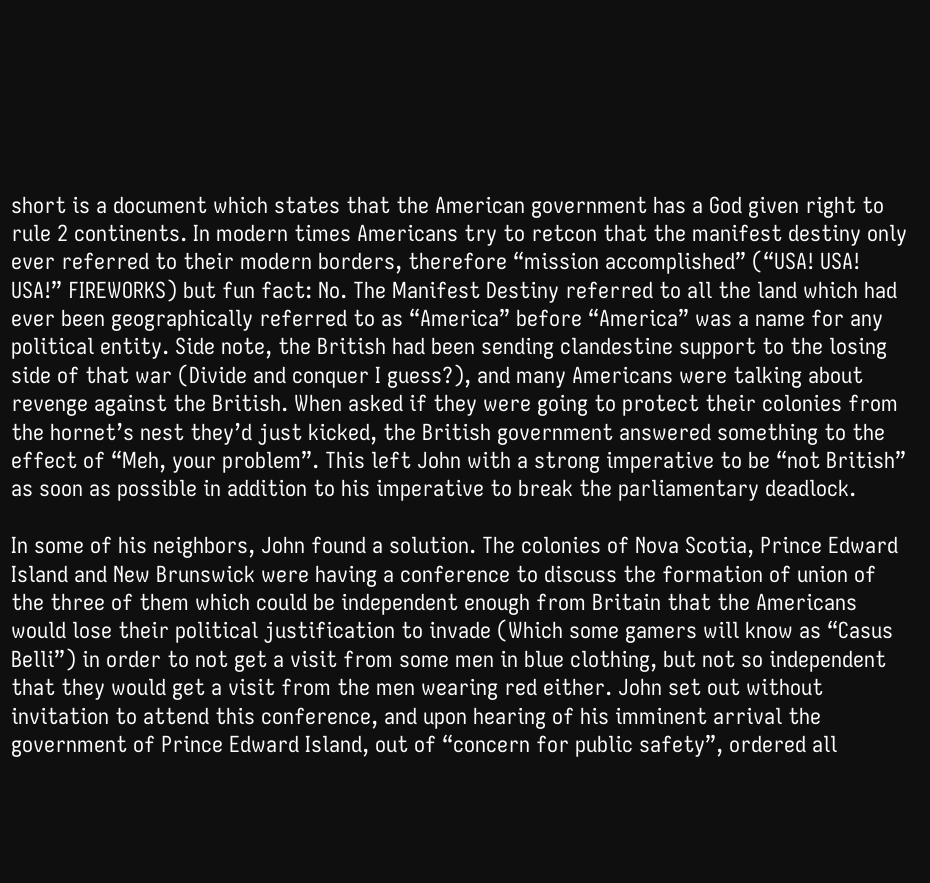short is a document which states that the American government has a God given right to rule 2 continents. In modern times Americans try to retcon that the manifest destiny only ever referred to their modern borders, therefore “mission accomplished” (“USA! USA! USA!” FIREWORKS) but fun fact: No. The Manifest Destiny referred to all the land which had ever been geographically referred to as “America” before “America” was a name for any political entity. Side note, the British had been sending clandestine support to the losing side of that war (Divide and conquer I guess?), and many Americans were talking about revenge against the British. When asked if they were going to protect their colonies from the hornet’s nest they’d just kicked, the British government answered something to the effect of “Meh, your problem”. This left John with a strong imperative to be “not British” as soon as possible in addition to his imperative to break the parliamentary deadlock.

In some of his neighbors, John found a solution. The colonies of Nova Scotia, Prince Edward Island and New Brunswick were having a conference to discuss the formation of union of the three of them which could be independent enough from Britain that the Americans would lose their political justification to invade (Which some gamers will know as “Casus Belli”) in order to not get a visit from some men in blue clothing, but not so independent that they would get a visit from the men wearing red either. John set out without invitation to attend this conference, and upon hearing of his imminent arrival the government of Prince Edward Island, out of “concern for public safety”, ordered all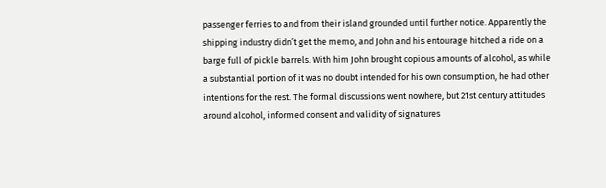passenger ferries to and from their island grounded until further notice. Apparently the shipping industry didn’t get the memo, and John and his entourage hitched a ride on a barge full of pickle barrels. With him John brought copious amounts of alcohol, as while a substantial portion of it was no doubt intended for his own consumption, he had other intentions for the rest. The formal discussions went nowhere, but 21st century attitudes around alcohol, informed consent and validity of signatures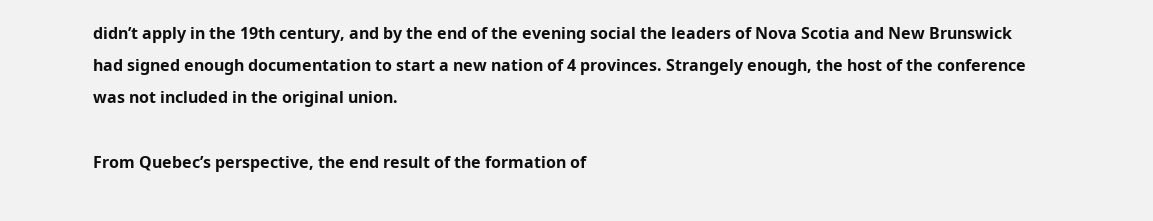didn’t apply in the 19th century, and by the end of the evening social the leaders of Nova Scotia and New Brunswick had signed enough documentation to start a new nation of 4 provinces. Strangely enough, the host of the conference was not included in the original union.

From Quebec’s perspective, the end result of the formation of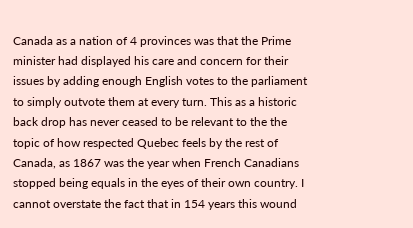Canada as a nation of 4 provinces was that the Prime minister had displayed his care and concern for their issues by adding enough English votes to the parliament to simply outvote them at every turn. This as a historic back drop has never ceased to be relevant to the the topic of how respected Quebec feels by the rest of Canada, as 1867 was the year when French Canadians stopped being equals in the eyes of their own country. I cannot overstate the fact that in 154 years this wound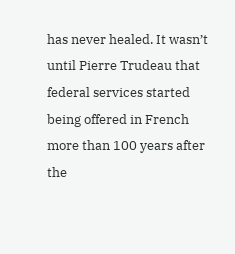has never healed. It wasn’t until Pierre Trudeau that federal services started being offered in French more than 100 years after the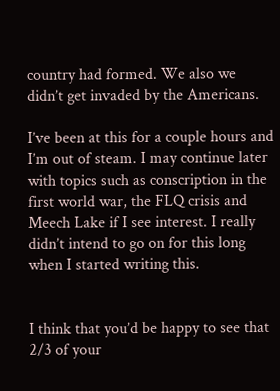country had formed. We also we didn’t get invaded by the Americans.

I’ve been at this for a couple hours and I’m out of steam. I may continue later with topics such as conscription in the first world war, the FLQ crisis and Meech Lake if I see interest. I really didn’t intend to go on for this long when I started writing this.


I think that you’d be happy to see that 2/3 of your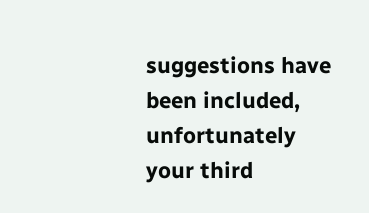suggestions have been included, unfortunately your third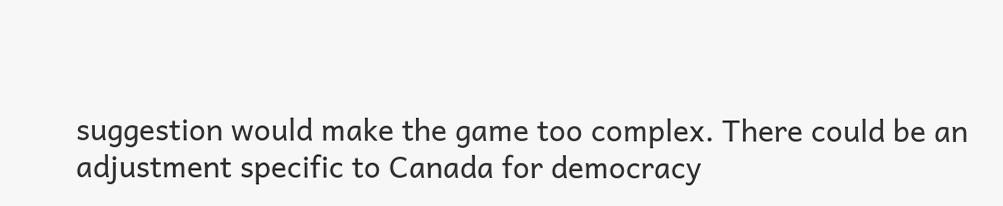suggestion would make the game too complex. There could be an adjustment specific to Canada for democracy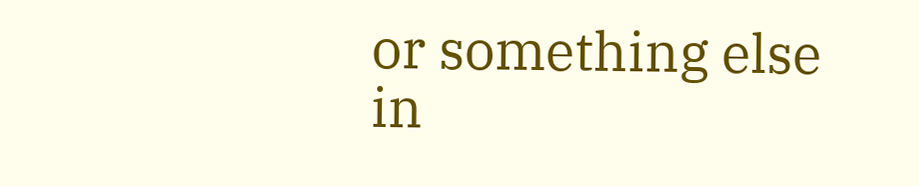or something else in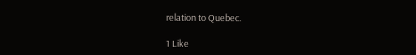relation to Quebec.

1 Like